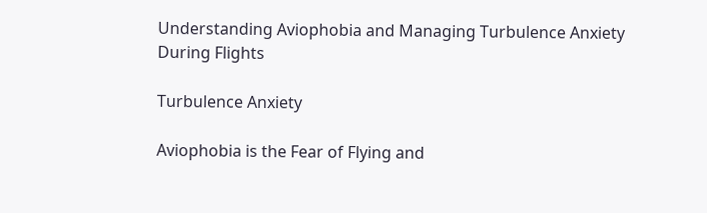Understanding Aviophobia and Managing Turbulence Anxiety During Flights

Turbulence Anxiety

Aviophobia is the Fear of Flying and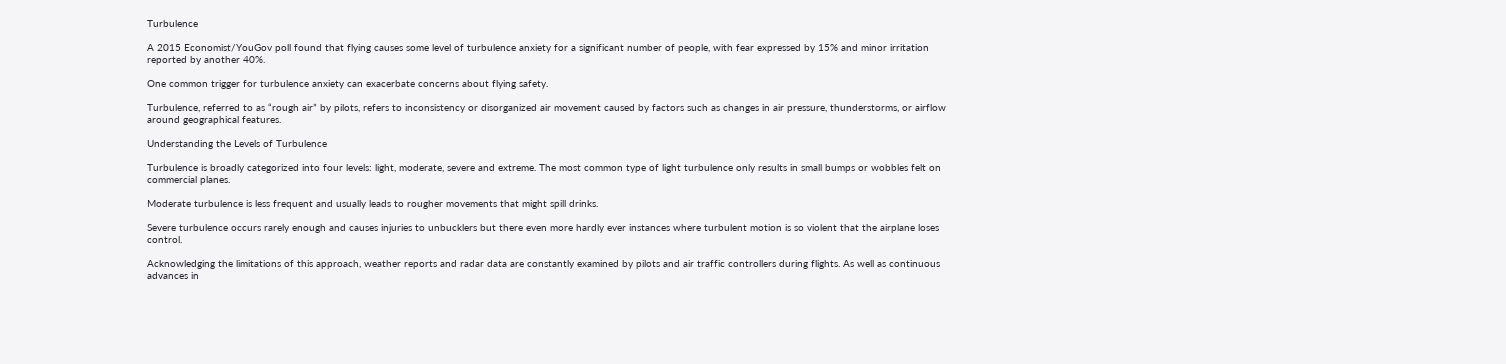Turbulence

A 2015 Economist/YouGov poll found that flying causes some level of turbulence anxiety for a significant number of people, with fear expressed by 15% and minor irritation reported by another 40%.

One common trigger for turbulence anxiety can exacerbate concerns about flying safety.

Turbulence, referred to as “rough air” by pilots, refers to inconsistency or disorganized air movement caused by factors such as changes in air pressure, thunderstorms, or airflow around geographical features.

Understanding the Levels of Turbulence

Turbulence is broadly categorized into four levels: light, moderate, severe and extreme. The most common type of light turbulence only results in small bumps or wobbles felt on commercial planes.

Moderate turbulence is less frequent and usually leads to rougher movements that might spill drinks.

Severe turbulence occurs rarely enough and causes injuries to unbucklers but there even more hardly ever instances where turbulent motion is so violent that the airplane loses control.

Acknowledging the limitations of this approach, weather reports and radar data are constantly examined by pilots and air traffic controllers during flights. As well as continuous advances in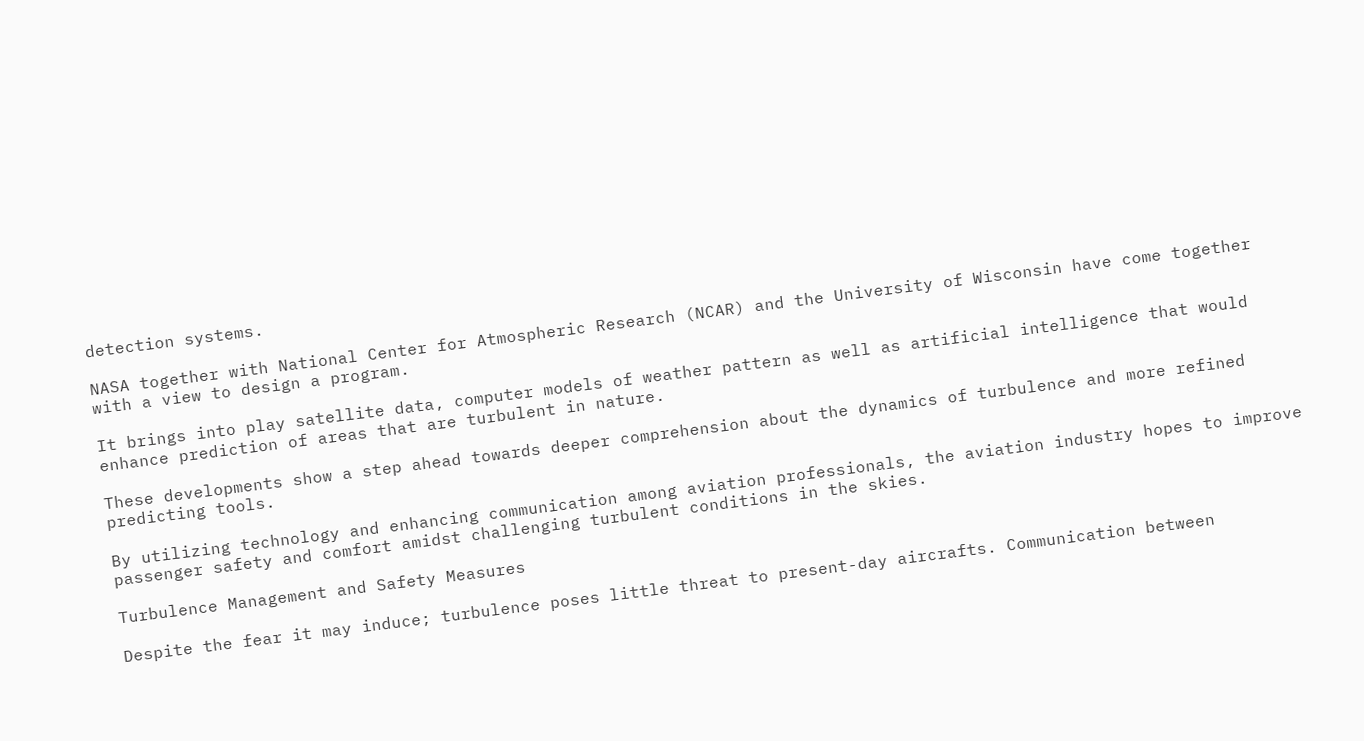detection systems.

NASA together with National Center for Atmospheric Research (NCAR) and the University of Wisconsin have come together with a view to design a program.

It brings into play satellite data, computer models of weather pattern as well as artificial intelligence that would enhance prediction of areas that are turbulent in nature.

These developments show a step ahead towards deeper comprehension about the dynamics of turbulence and more refined predicting tools.

By utilizing technology and enhancing communication among aviation professionals, the aviation industry hopes to improve passenger safety and comfort amidst challenging turbulent conditions in the skies.

Turbulence Management and Safety Measures

Despite the fear it may induce; turbulence poses little threat to present-day aircrafts. Communication between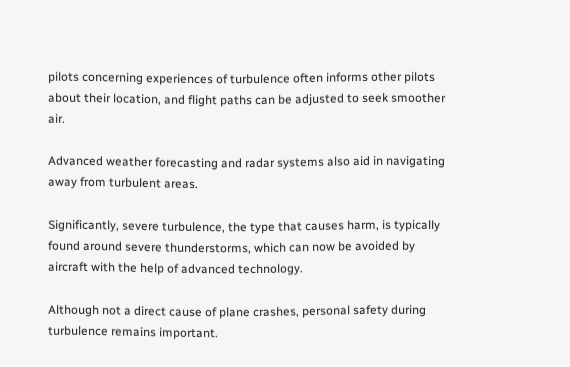pilots concerning experiences of turbulence often informs other pilots about their location, and flight paths can be adjusted to seek smoother air.

Advanced weather forecasting and radar systems also aid in navigating away from turbulent areas.

Significantly, severe turbulence, the type that causes harm, is typically found around severe thunderstorms, which can now be avoided by aircraft with the help of advanced technology.

Although not a direct cause of plane crashes, personal safety during turbulence remains important.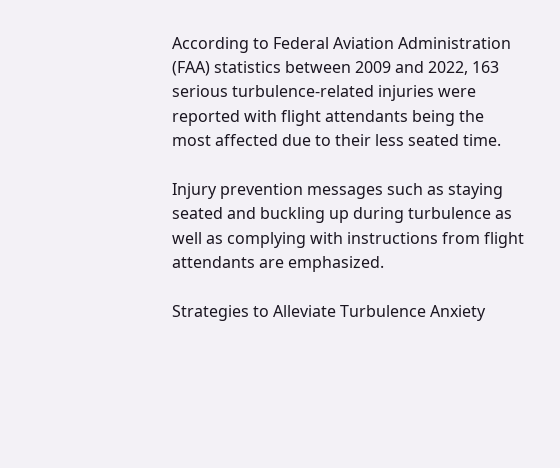According to Federal Aviation Administration (FAA) statistics between 2009 and 2022, 163 serious turbulence-related injuries were reported with flight attendants being the most affected due to their less seated time.

Injury prevention messages such as staying seated and buckling up during turbulence as well as complying with instructions from flight attendants are emphasized.

Strategies to Alleviate Turbulence Anxiety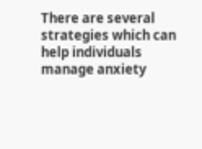There are several strategies which can help individuals manage anxiety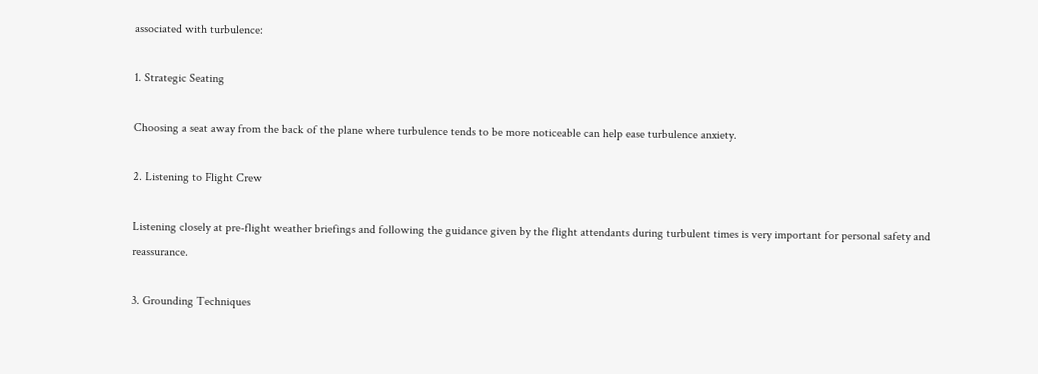associated with turbulence:

1. Strategic Seating

Choosing a seat away from the back of the plane where turbulence tends to be more noticeable can help ease turbulence anxiety.

2. Listening to Flight Crew

Listening closely at pre-flight weather briefings and following the guidance given by the flight attendants during turbulent times is very important for personal safety and reassurance.

3. Grounding Techniques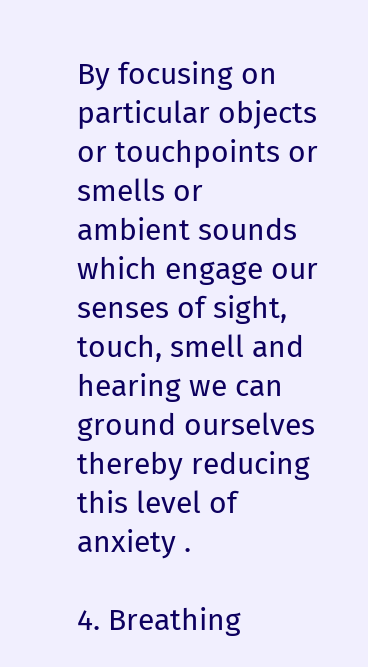By focusing on particular objects or touchpoints or smells or ambient sounds which engage our senses of sight, touch, smell and hearing we can ground ourselves thereby reducing this level of anxiety .

4. Breathing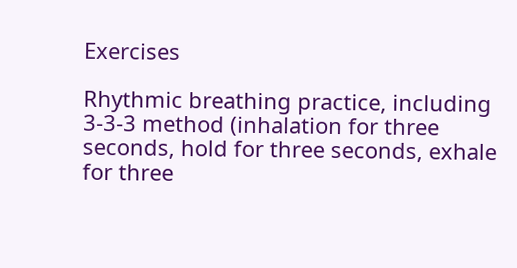Exercises

Rhythmic breathing practice, including 3-3-3 method (inhalation for three seconds, hold for three seconds, exhale for three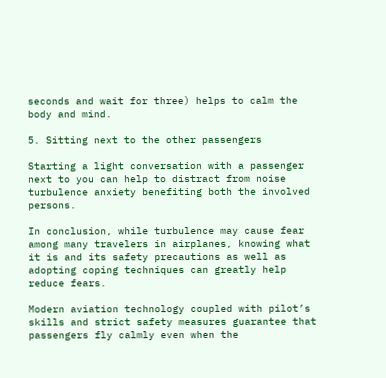seconds and wait for three) helps to calm the body and mind.

5. Sitting next to the other passengers

Starting a light conversation with a passenger next to you can help to distract from noise turbulence anxiety benefiting both the involved persons.

In conclusion, while turbulence may cause fear among many travelers in airplanes, knowing what it is and its safety precautions as well as adopting coping techniques can greatly help reduce fears.

Modern aviation technology coupled with pilot’s skills and strict safety measures guarantee that passengers fly calmly even when the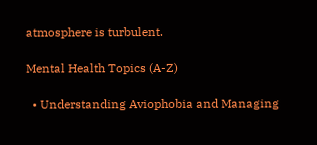atmosphere is turbulent.

Mental Health Topics (A-Z)

  • Understanding Aviophobia and Managing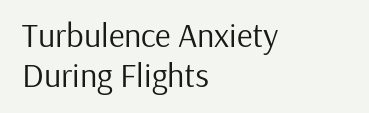Turbulence Anxiety During Flights